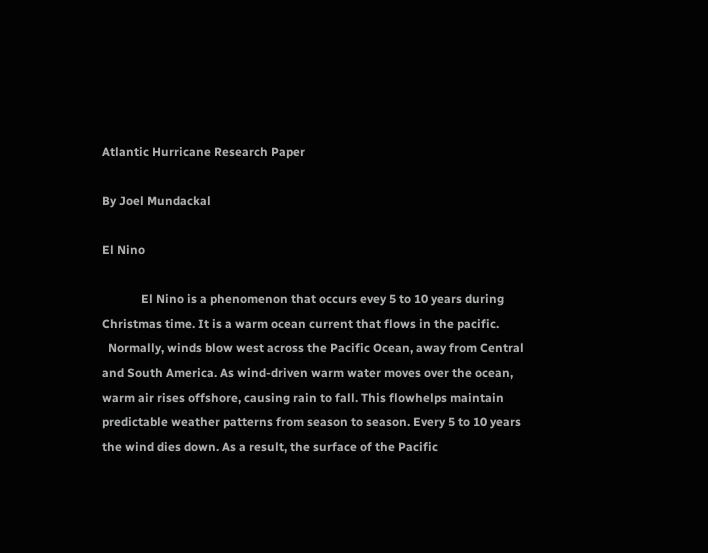Atlantic Hurricane Research Paper

By Joel Mundackal

El Nino

             El Nino is a phenomenon that occurs evey 5 to 10 years during Christmas time. It is a warm ocean current that flows in the pacific.
  Normally, winds blow west across the Pacific Ocean, away from Central and South America. As wind-driven warm water moves over the ocean, warm air rises offshore, causing rain to fall. This flowhelps maintain predictable weather patterns from season to season. Every 5 to 10 years the wind dies down. As a result, the surface of the Pacific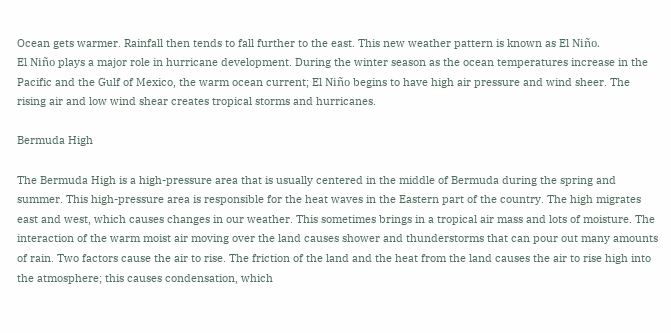Ocean gets warmer. Rainfall then tends to fall further to the east. This new weather pattern is known as El Niño.
El Niño plays a major role in hurricane development. During the winter season as the ocean temperatures increase in the Pacific and the Gulf of Mexico, the warm ocean current; El Niño begins to have high air pressure and wind sheer. The rising air and low wind shear creates tropical storms and hurricanes.

Bermuda High

The Bermuda High is a high-pressure area that is usually centered in the middle of Bermuda during the spring and summer. This high-pressure area is responsible for the heat waves in the Eastern part of the country. The high migrates east and west, which causes changes in our weather. This sometimes brings in a tropical air mass and lots of moisture. The interaction of the warm moist air moving over the land causes shower and thunderstorms that can pour out many amounts of rain. Two factors cause the air to rise. The friction of the land and the heat from the land causes the air to rise high into the atmosphere; this causes condensation, which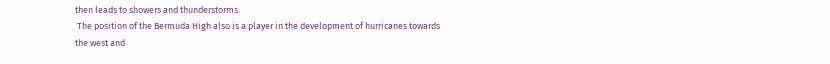then leads to showers and thunderstorms.
 The position of the Bermuda High also is a player in the development of hurricanes towards the west and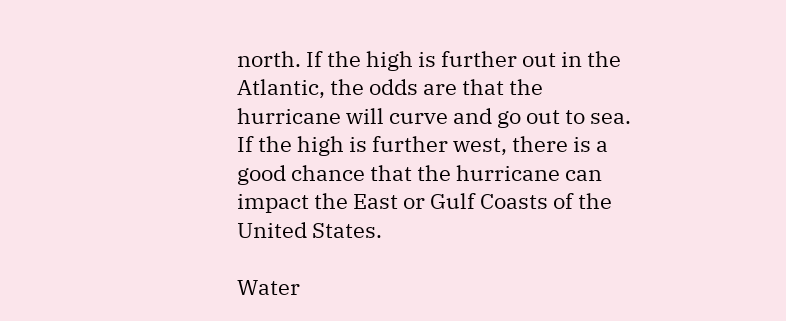north. If the high is further out in the Atlantic, the odds are that the hurricane will curve and go out to sea. If the high is further west, there is a good chance that the hurricane can impact the East or Gulf Coasts of the United States.

Water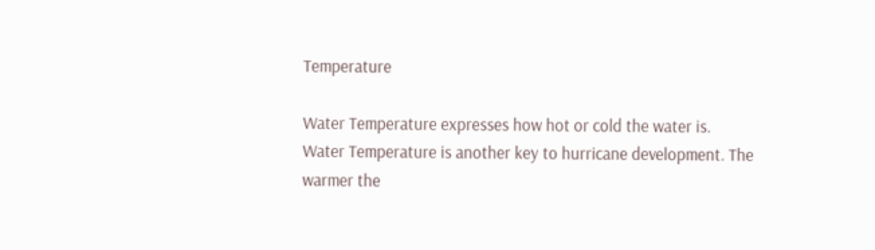Temperature

Water Temperature expresses how hot or cold the water is.
Water Temperature is another key to hurricane development. The warmer the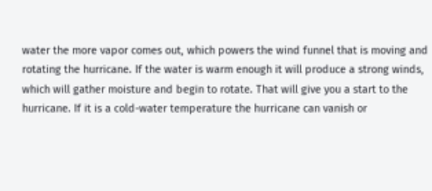water the more vapor comes out, which powers the wind funnel that is moving and rotating the hurricane. If the water is warm enough it will produce a strong winds, which will gather moisture and begin to rotate. That will give you a start to the hurricane. If it is a cold-water temperature the hurricane can vanish or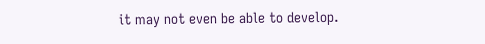it may not even be able to develop.